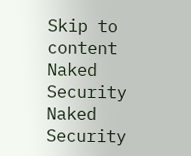Skip to content
Naked Security Naked Security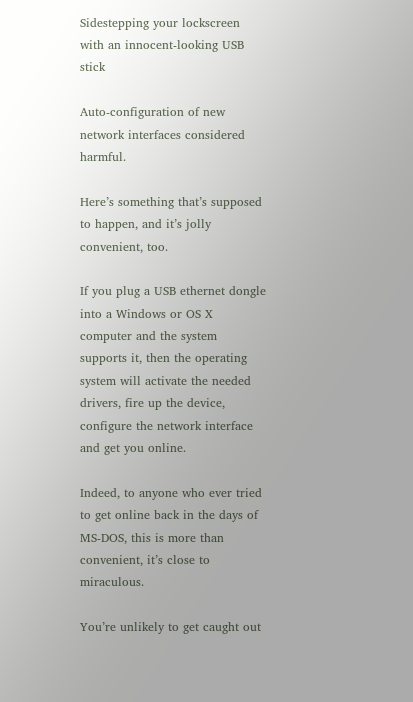Sidestepping your lockscreen with an innocent-looking USB stick

Auto-configuration of new network interfaces considered harmful.

Here’s something that’s supposed to happen, and it’s jolly convenient, too.

If you plug a USB ethernet dongle into a Windows or OS X computer and the system supports it, then the operating system will activate the needed drivers, fire up the device, configure the network interface and get you online.

Indeed, to anyone who ever tried to get online back in the days of MS-DOS, this is more than convenient, it’s close to miraculous.

You’re unlikely to get caught out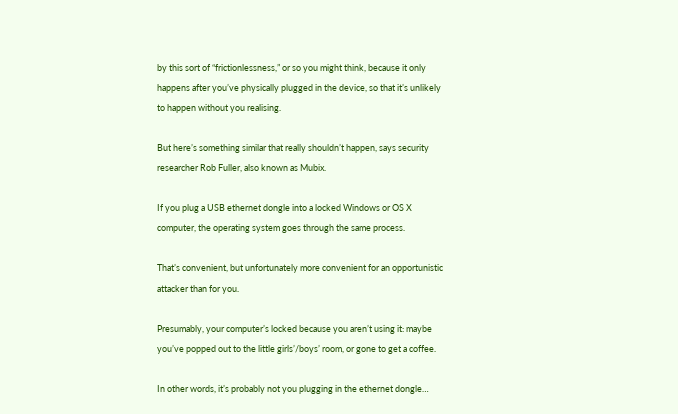by this sort of “frictionlessness,” or so you might think, because it only happens after you’ve physically plugged in the device, so that it’s unlikely to happen without you realising.

But here’s something similar that really shouldn’t happen, says security researcher Rob Fuller, also known as Mubix.

If you plug a USB ethernet dongle into a locked Windows or OS X computer, the operating system goes through the same process.

That’s convenient, but unfortunately more convenient for an opportunistic attacker than for you.

Presumably, your computer’s locked because you aren’t using it: maybe you’ve popped out to the little girls’/boys’ room, or gone to get a coffee.

In other words, it’s probably not you plugging in the ethernet dongle…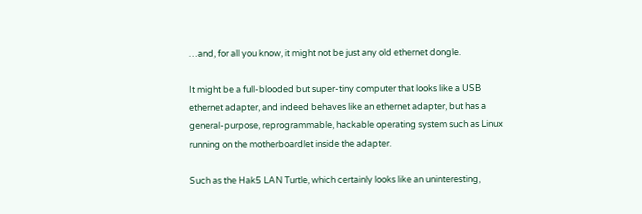…and, for all you know, it might not be just any old ethernet dongle.

It might be a full-blooded but super-tiny computer that looks like a USB ethernet adapter, and indeed behaves like an ethernet adapter, but has a general-purpose, reprogrammable, hackable operating system such as Linux running on the motherboardlet inside the adapter.

Such as the Hak5 LAN Turtle, which certainly looks like an uninteresting,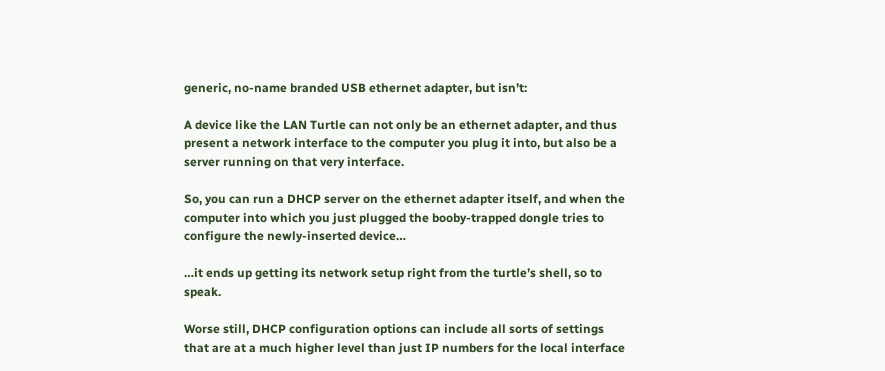generic, no-name branded USB ethernet adapter, but isn’t:

A device like the LAN Turtle can not only be an ethernet adapter, and thus present a network interface to the computer you plug it into, but also be a server running on that very interface.

So, you can run a DHCP server on the ethernet adapter itself, and when the computer into which you just plugged the booby-trapped dongle tries to configure the newly-inserted device…

…it ends up getting its network setup right from the turtle’s shell, so to speak.

Worse still, DHCP configuration options can include all sorts of settings that are at a much higher level than just IP numbers for the local interface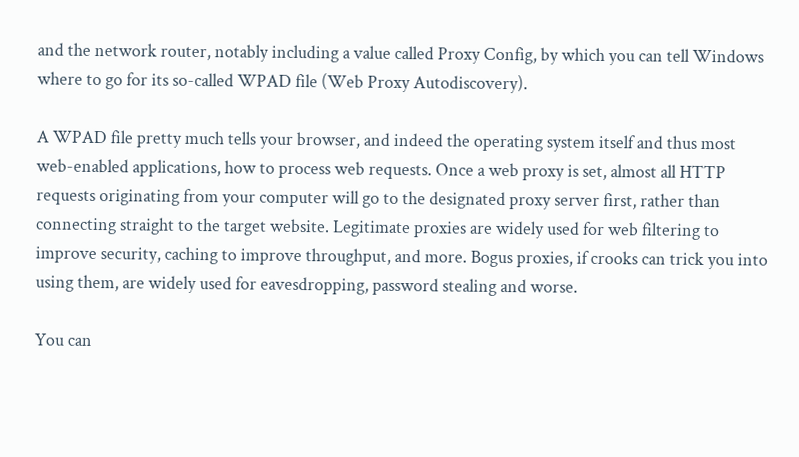and the network router, notably including a value called Proxy Config, by which you can tell Windows where to go for its so-called WPAD file (Web Proxy Autodiscovery).

A WPAD file pretty much tells your browser, and indeed the operating system itself and thus most web-enabled applications, how to process web requests. Once a web proxy is set, almost all HTTP requests originating from your computer will go to the designated proxy server first, rather than connecting straight to the target website. Legitimate proxies are widely used for web filtering to improve security, caching to improve throughput, and more. Bogus proxies, if crooks can trick you into using them, are widely used for eavesdropping, password stealing and worse.

You can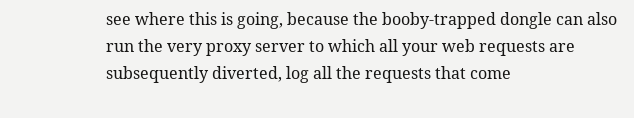see where this is going, because the booby-trapped dongle can also run the very proxy server to which all your web requests are subsequently diverted, log all the requests that come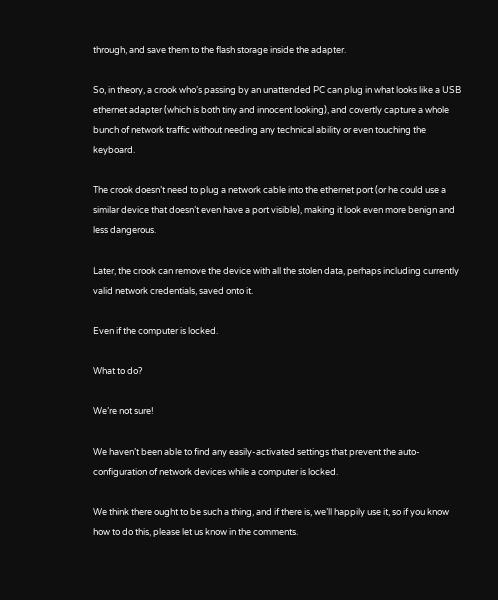through, and save them to the flash storage inside the adapter.

So, in theory, a crook who’s passing by an unattended PC can plug in what looks like a USB ethernet adapter (which is both tiny and innocent looking), and covertly capture a whole bunch of network traffic without needing any technical ability or even touching the keyboard.

The crook doesn’t need to plug a network cable into the ethernet port (or he could use a similar device that doesn’t even have a port visible), making it look even more benign and less dangerous.

Later, the crook can remove the device with all the stolen data, perhaps including currently valid network credentials, saved onto it.

Even if the computer is locked.

What to do?

We’re not sure!

We haven’t been able to find any easily-activated settings that prevent the auto-configuration of network devices while a computer is locked.

We think there ought to be such a thing, and if there is, we’ll happily use it, so if you know how to do this, please let us know in the comments.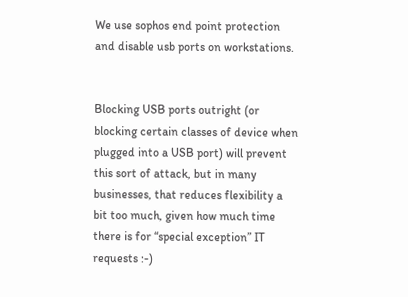We use sophos end point protection and disable usb ports on workstations.


Blocking USB ports outright (or blocking certain classes of device when plugged into a USB port) will prevent this sort of attack, but in many businesses, that reduces flexibility a bit too much, given how much time there is for “special exception” IT requests :-)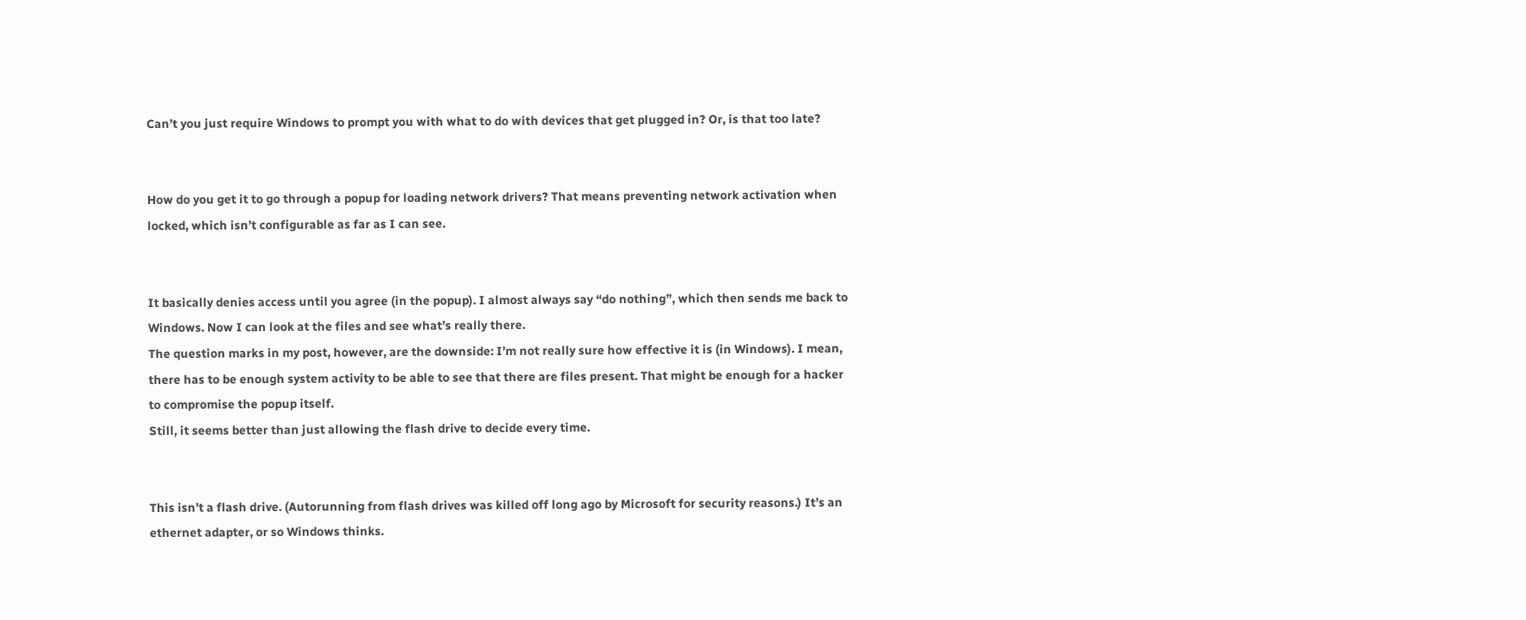Can’t you just require Windows to prompt you with what to do with devices that get plugged in? Or, is that too late?


How do you get it to go through a popup for loading network drivers? That means preventing network activation when locked, which isn’t configurable as far as I can see.


It basically denies access until you agree (in the popup). I almost always say “do nothing”, which then sends me back to Windows. Now I can look at the files and see what’s really there.
The question marks in my post, however, are the downside: I’m not really sure how effective it is (in Windows). I mean, there has to be enough system activity to be able to see that there are files present. That might be enough for a hacker to compromise the popup itself.
Still, it seems better than just allowing the flash drive to decide every time.


This isn’t a flash drive. (Autorunning from flash drives was killed off long ago by Microsoft for security reasons.) It’s an ethernet adapter, or so Windows thinks.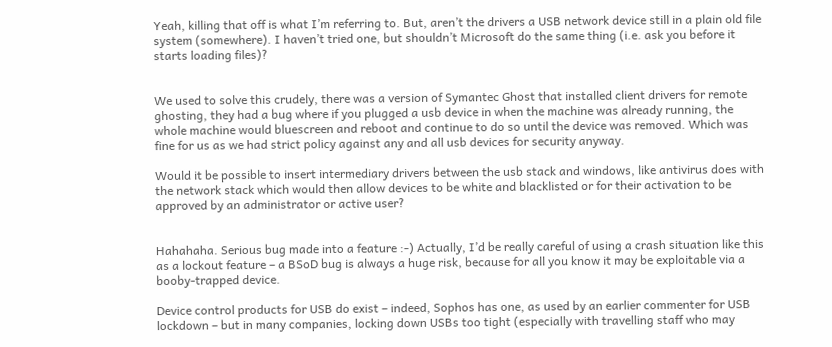Yeah, killing that off is what I’m referring to. But, aren’t the drivers a USB network device still in a plain old file system (somewhere). I haven’t tried one, but shouldn’t Microsoft do the same thing (i.e. ask you before it starts loading files)?


We used to solve this crudely, there was a version of Symantec Ghost that installed client drivers for remote ghosting, they had a bug where if you plugged a usb device in when the machine was already running, the whole machine would bluescreen and reboot and continue to do so until the device was removed. Which was fine for us as we had strict policy against any and all usb devices for security anyway.

Would it be possible to insert intermediary drivers between the usb stack and windows, like antivirus does with the network stack which would then allow devices to be white and blacklisted or for their activation to be approved by an administrator or active user?


Hahahaha. Serious bug made into a feature :-) Actually, I’d be really careful of using a crash situation like this as a lockout feature – a BSoD bug is always a huge risk, because for all you know it may be exploitable via a booby-trapped device.

Device control products for USB do exist – indeed, Sophos has one, as used by an earlier commenter for USB lockdown – but in many companies, locking down USBs too tight (especially with travelling staff who may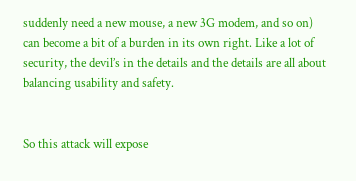suddenly need a new mouse, a new 3G modem, and so on) can become a bit of a burden in its own right. Like a lot of security, the devil’s in the details and the details are all about balancing usability and safety.


So this attack will expose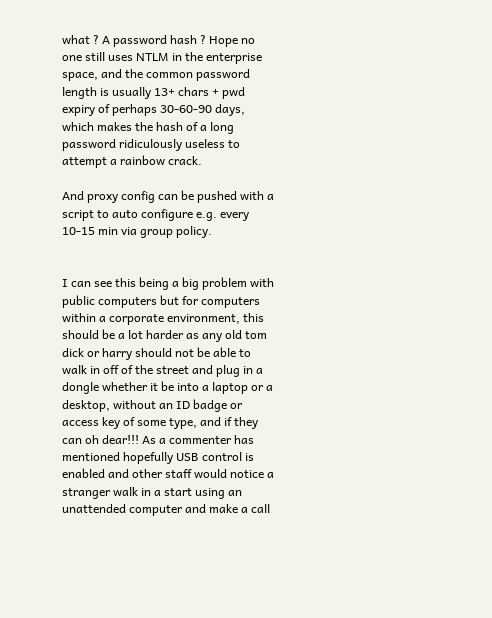what ? A password hash ? Hope no one still uses NTLM in the enterprise space, and the common password length is usually 13+ chars + pwd expiry of perhaps 30-60-90 days, which makes the hash of a long password ridiculously useless to attempt a rainbow crack.

And proxy config can be pushed with a script to auto configure e.g. every 10-15 min via group policy.


I can see this being a big problem with public computers but for computers within a corporate environment, this should be a lot harder as any old tom dick or harry should not be able to walk in off of the street and plug in a dongle whether it be into a laptop or a desktop, without an ID badge or access key of some type, and if they can oh dear!!! As a commenter has mentioned hopefully USB control is enabled and other staff would notice a stranger walk in a start using an unattended computer and make a call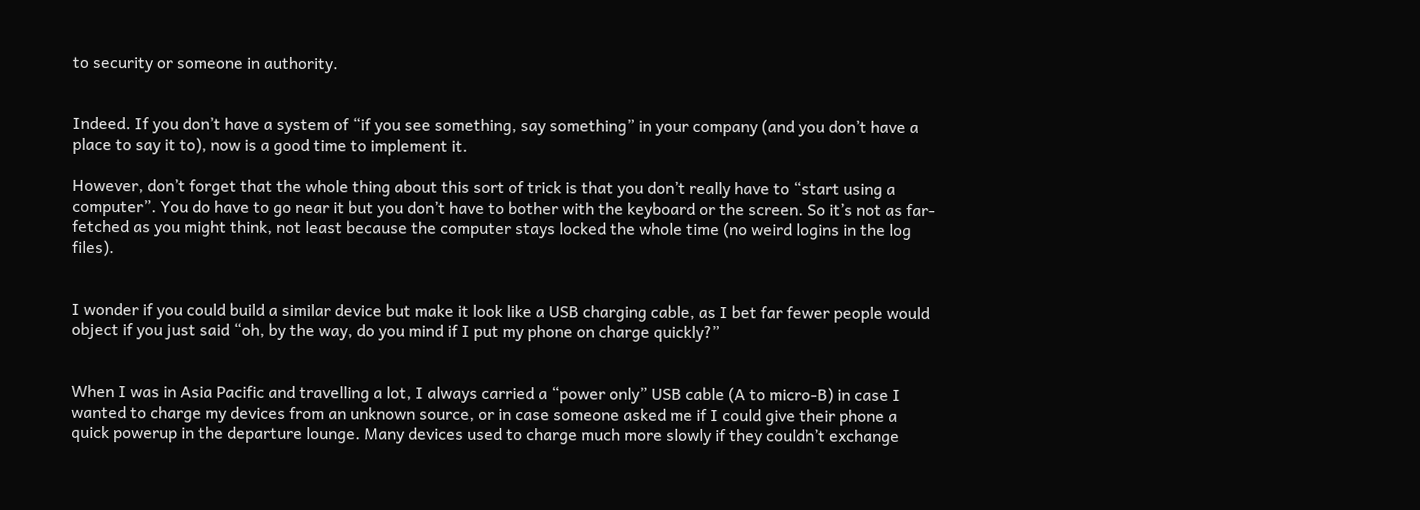to security or someone in authority.


Indeed. If you don’t have a system of “if you see something, say something” in your company (and you don’t have a place to say it to), now is a good time to implement it.

However, don’t forget that the whole thing about this sort of trick is that you don’t really have to “start using a computer”. You do have to go near it but you don’t have to bother with the keyboard or the screen. So it’s not as far-fetched as you might think, not least because the computer stays locked the whole time (no weird logins in the log files).


I wonder if you could build a similar device but make it look like a USB charging cable, as I bet far fewer people would object if you just said “oh, by the way, do you mind if I put my phone on charge quickly?”


When I was in Asia Pacific and travelling a lot, I always carried a “power only” USB cable (A to micro-B) in case I wanted to charge my devices from an unknown source, or in case someone asked me if I could give their phone a quick powerup in the departure lounge. Many devices used to charge much more slowly if they couldn’t exchange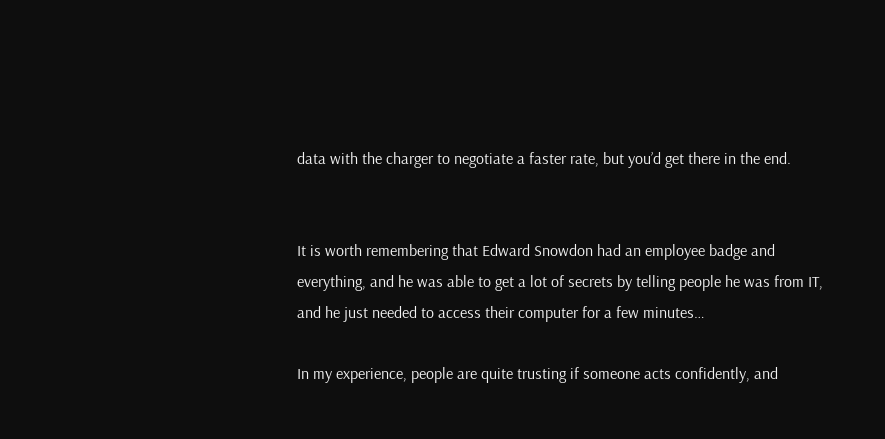data with the charger to negotiate a faster rate, but you’d get there in the end.


It is worth remembering that Edward Snowdon had an employee badge and everything, and he was able to get a lot of secrets by telling people he was from IT, and he just needed to access their computer for a few minutes…

In my experience, people are quite trusting if someone acts confidently, and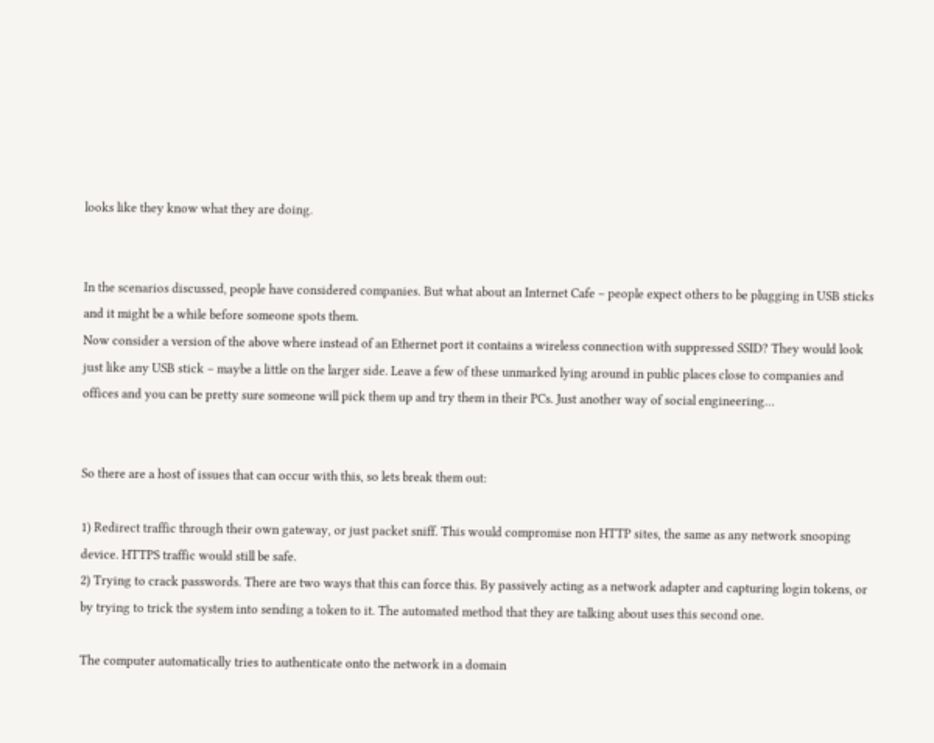looks like they know what they are doing.


In the scenarios discussed, people have considered companies. But what about an Internet Cafe – people expect others to be plugging in USB sticks and it might be a while before someone spots them.
Now consider a version of the above where instead of an Ethernet port it contains a wireless connection with suppressed SSID? They would look just like any USB stick – maybe a little on the larger side. Leave a few of these unmarked lying around in public places close to companies and offices and you can be pretty sure someone will pick them up and try them in their PCs. Just another way of social engineering…


So there are a host of issues that can occur with this, so lets break them out:

1) Redirect traffic through their own gateway, or just packet sniff. This would compromise non HTTP sites, the same as any network snooping device. HTTPS traffic would still be safe.
2) Trying to crack passwords. There are two ways that this can force this. By passively acting as a network adapter and capturing login tokens, or by trying to trick the system into sending a token to it. The automated method that they are talking about uses this second one.

The computer automatically tries to authenticate onto the network in a domain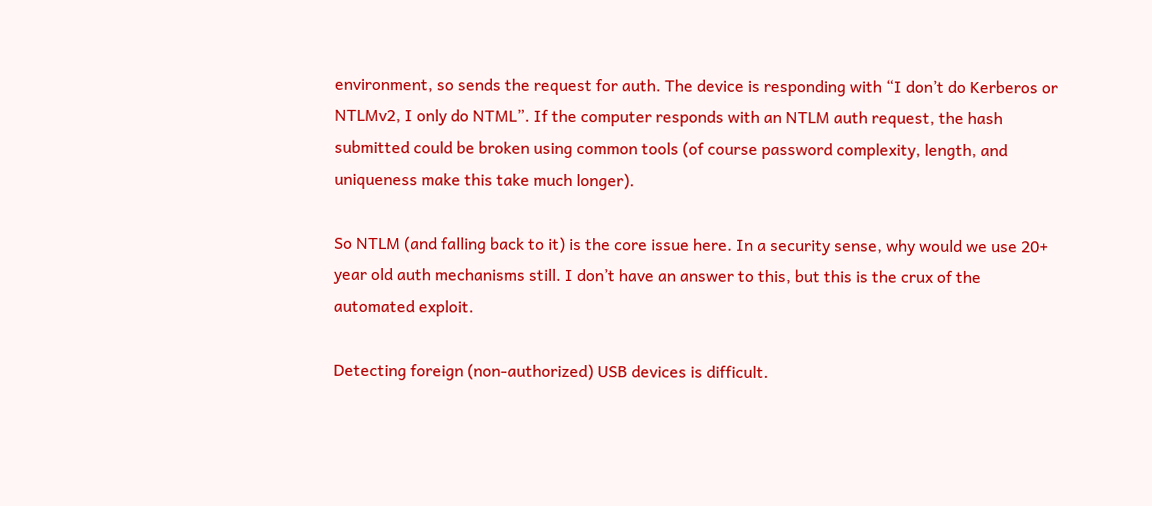environment, so sends the request for auth. The device is responding with “I don’t do Kerberos or NTLMv2, I only do NTML”. If the computer responds with an NTLM auth request, the hash submitted could be broken using common tools (of course password complexity, length, and uniqueness make this take much longer).

So NTLM (and falling back to it) is the core issue here. In a security sense, why would we use 20+ year old auth mechanisms still. I don’t have an answer to this, but this is the crux of the automated exploit.

Detecting foreign (non-authorized) USB devices is difficult.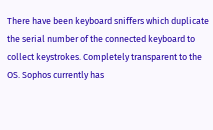There have been keyboard sniffers which duplicate the serial number of the connected keyboard to collect keystrokes. Completely transparent to the OS. Sophos currently has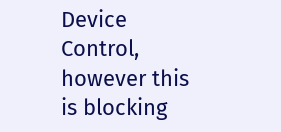Device Control, however this is blocking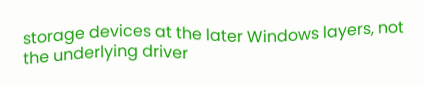storage devices at the later Windows layers, not the underlying driver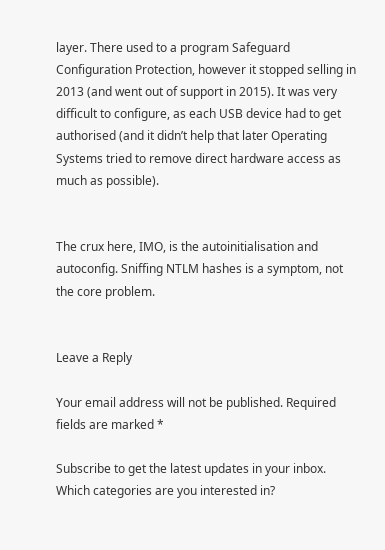layer. There used to a program Safeguard Configuration Protection, however it stopped selling in 2013 (and went out of support in 2015). It was very difficult to configure, as each USB device had to get authorised (and it didn’t help that later Operating Systems tried to remove direct hardware access as much as possible).


The crux here, IMO, is the autoinitialisation and autoconfig. Sniffing NTLM hashes is a symptom, not the core problem.


Leave a Reply

Your email address will not be published. Required fields are marked *

Subscribe to get the latest updates in your inbox.
Which categories are you interested in?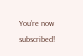You’re now subscribed!